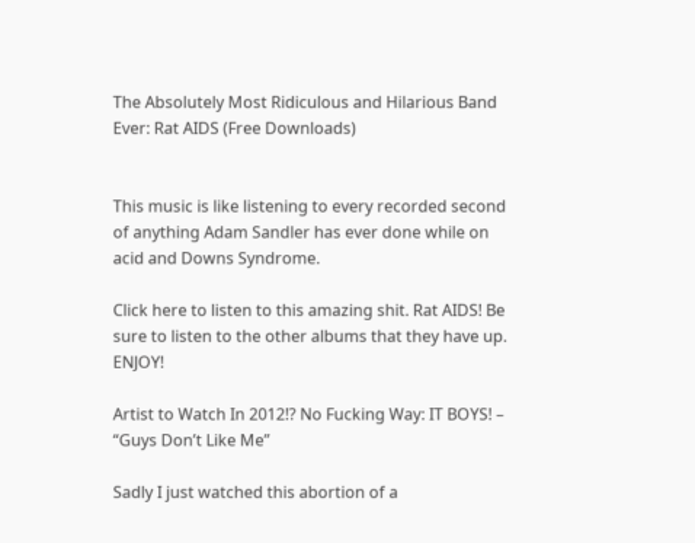The Absolutely Most Ridiculous and Hilarious Band Ever: Rat AIDS (Free Downloads)


This music is like listening to every recorded second of anything Adam Sandler has ever done while on acid and Downs Syndrome.

Click here to listen to this amazing shit. Rat AIDS! Be sure to listen to the other albums that they have up. ENJOY!

Artist to Watch In 2012!? No Fucking Way: IT BOYS! – “Guys Don’t Like Me”

Sadly I just watched this abortion of a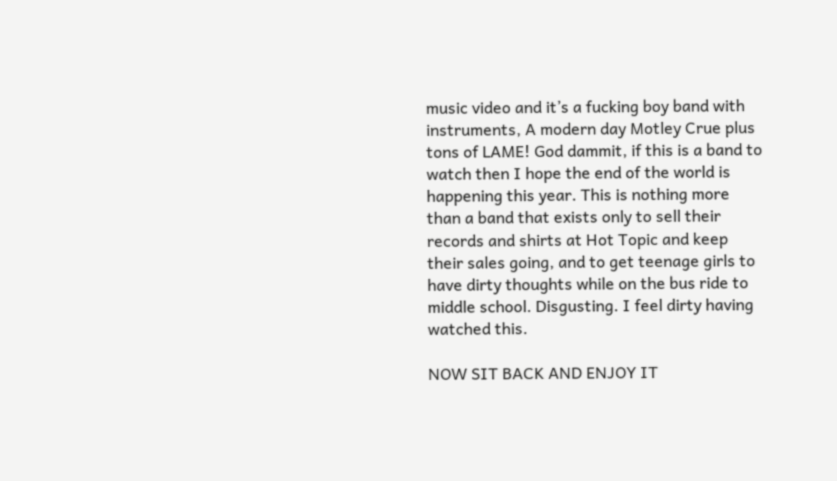music video and it’s a fucking boy band with instruments, A modern day Motley Crue plus tons of LAME! God dammit, if this is a band to watch then I hope the end of the world is happening this year. This is nothing more than a band that exists only to sell their records and shirts at Hot Topic and keep their sales going, and to get teenage girls to have dirty thoughts while on the bus ride to middle school. Disgusting. I feel dirty having watched this.

NOW SIT BACK AND ENJOY IT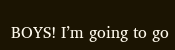BOYS! I’m going to go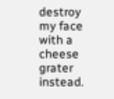destroy my face with a cheese grater instead.